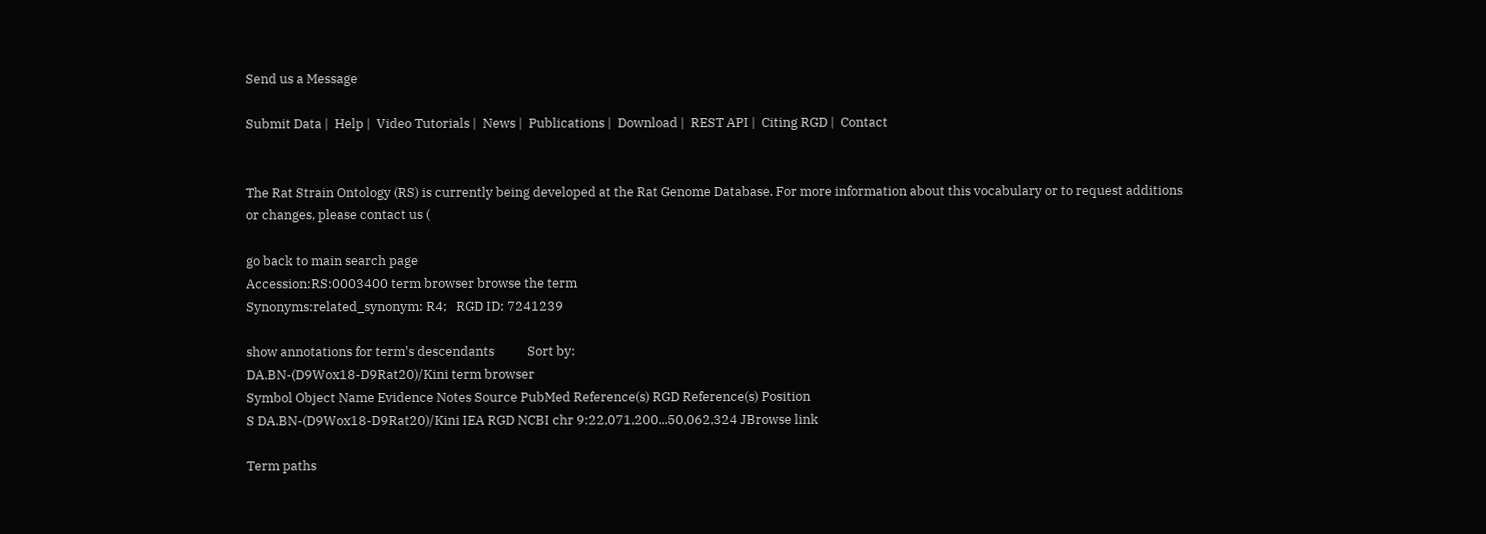Send us a Message

Submit Data |  Help |  Video Tutorials |  News |  Publications |  Download |  REST API |  Citing RGD |  Contact


The Rat Strain Ontology (RS) is currently being developed at the Rat Genome Database. For more information about this vocabulary or to request additions or changes, please contact us (

go back to main search page
Accession:RS:0003400 term browser browse the term
Synonyms:related_synonym: R4;   RGD ID: 7241239

show annotations for term's descendants           Sort by:
DA.BN-(D9Wox18-D9Rat20)/Kini term browser
Symbol Object Name Evidence Notes Source PubMed Reference(s) RGD Reference(s) Position
S DA.BN-(D9Wox18-D9Rat20)/Kini IEA RGD NCBI chr 9:22,071,200...50,062,324 JBrowse link

Term paths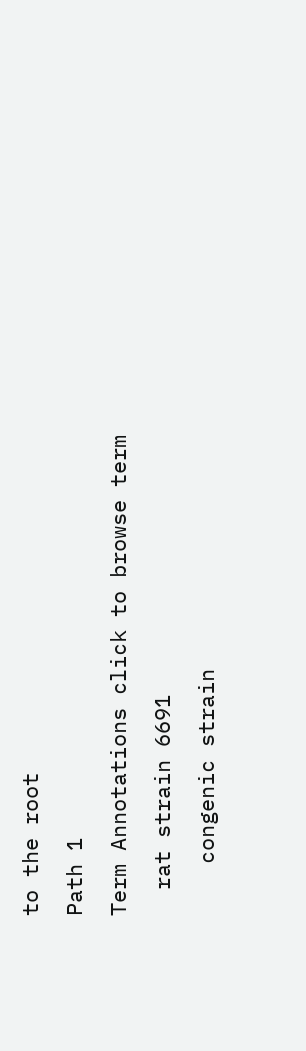to the root
Path 1
Term Annotations click to browse term
  rat strain 6691
    congenic strain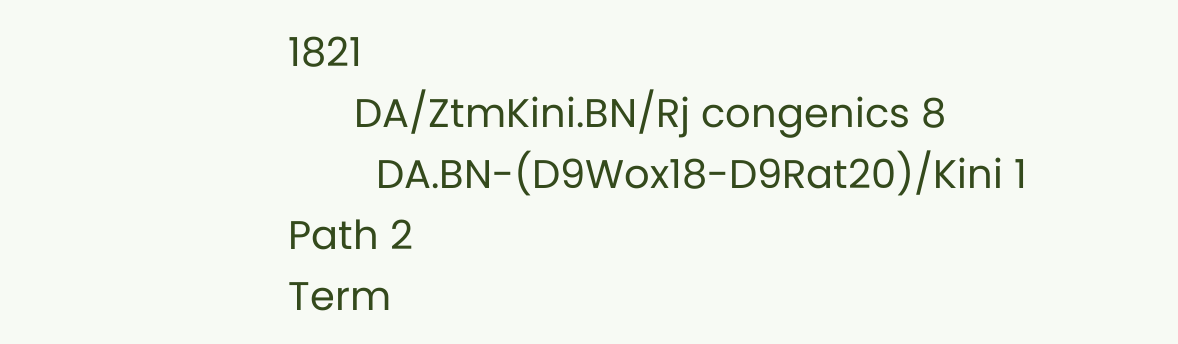1821
      DA/ZtmKini.BN/Rj congenics 8
        DA.BN-(D9Wox18-D9Rat20)/Kini 1
Path 2
Term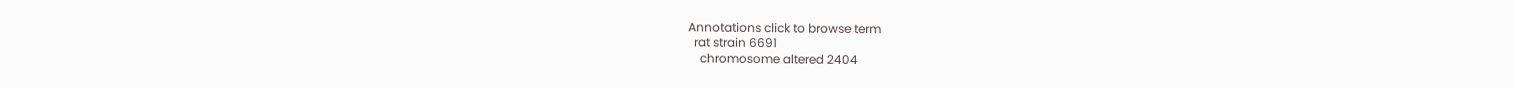Annotations click to browse term
  rat strain 6691
    chromosome altered 2404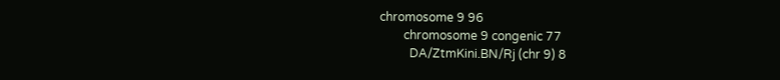chromosome 9 96
        chromosome 9 congenic 77
          DA/ZtmKini.BN/Rj (chr 9) 8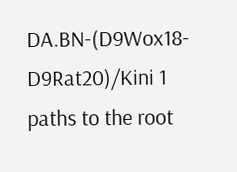DA.BN-(D9Wox18-D9Rat20)/Kini 1
paths to the root